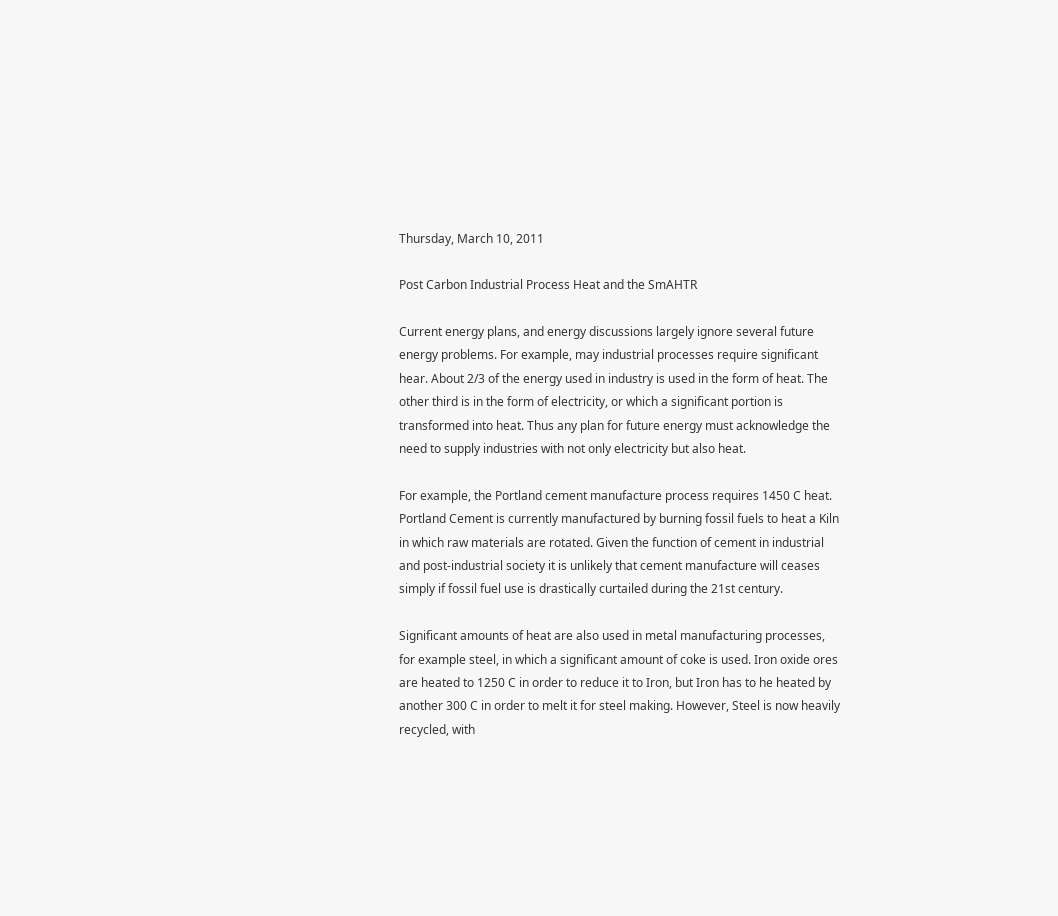Thursday, March 10, 2011

Post Carbon Industrial Process Heat and the SmAHTR

Current energy plans, and energy discussions largely ignore several future energy problems. For example, may industrial processes require significant hear. About 2/3 of the energy used in industry is used in the form of heat. The other third is in the form of electricity, or which a significant portion is transformed into heat. Thus any plan for future energy must acknowledge the need to supply industries with not only electricity but also heat.

For example, the Portland cement manufacture process requires 1450 C heat. Portland Cement is currently manufactured by burning fossil fuels to heat a Kiln in which raw materials are rotated. Given the function of cement in industrial and post-industrial society it is unlikely that cement manufacture will ceases simply if fossil fuel use is drastically curtailed during the 21st century.

Significant amounts of heat are also used in metal manufacturing processes, for example steel, in which a significant amount of coke is used. Iron oxide ores are heated to 1250 C in order to reduce it to Iron, but Iron has to he heated by another 300 C in order to melt it for steel making. However, Steel is now heavily recycled, with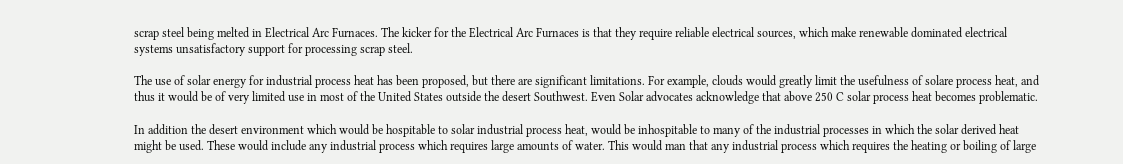scrap steel being melted in Electrical Arc Furnaces. The kicker for the Electrical Arc Furnaces is that they require reliable electrical sources, which make renewable dominated electrical systems unsatisfactory support for processing scrap steel.

The use of solar energy for industrial process heat has been proposed, but there are significant limitations. For example, clouds would greatly limit the usefulness of solare process heat, and thus it would be of very limited use in most of the United States outside the desert Southwest. Even Solar advocates acknowledge that above 250 C solar process heat becomes problematic.

In addition the desert environment which would be hospitable to solar industrial process heat, would be inhospitable to many of the industrial processes in which the solar derived heat might be used. These would include any industrial process which requires large amounts of water. This would man that any industrial process which requires the heating or boiling of large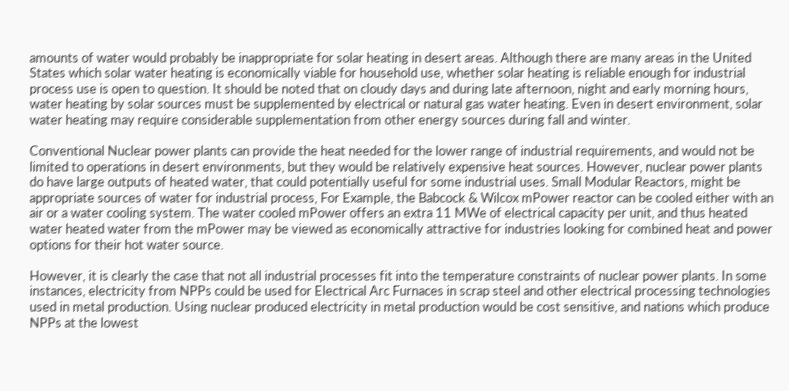amounts of water would probably be inappropriate for solar heating in desert areas. Although there are many areas in the United States which solar water heating is economically viable for household use, whether solar heating is reliable enough for industrial process use is open to question. It should be noted that on cloudy days and during late afternoon, night and early morning hours, water heating by solar sources must be supplemented by electrical or natural gas water heating. Even in desert environment, solar water heating may require considerable supplementation from other energy sources during fall and winter.

Conventional Nuclear power plants can provide the heat needed for the lower range of industrial requirements, and would not be limited to operations in desert environments, but they would be relatively expensive heat sources. However, nuclear power plants do have large outputs of heated water, that could potentially useful for some industrial uses. Small Modular Reactors, might be appropriate sources of water for industrial process, For Example, the Babcock & Wilcox mPower reactor can be cooled either with an air or a water cooling system. The water cooled mPower offers an extra 11 MWe of electrical capacity per unit, and thus heated water heated water from the mPower may be viewed as economically attractive for industries looking for combined heat and power options for their hot water source.

However, it is clearly the case that not all industrial processes fit into the temperature constraints of nuclear power plants. In some instances, electricity from NPPs could be used for Electrical Arc Furnaces in scrap steel and other electrical processing technologies used in metal production. Using nuclear produced electricity in metal production would be cost sensitive, and nations which produce NPPs at the lowest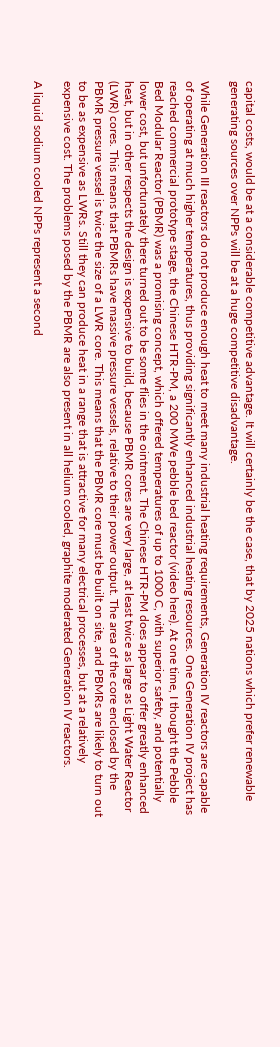capital costs, would be at a considerable competitive advantage. It will certainly be the case, that by 2025 nations which prefer renewable generating sources over NPPs will be at a huge competitive disadvantage.

While Generation III reactors do not produce enough heat to meet many industrial heating requirements, Generation IV reactors are capable of operating at much higher temperatures, thus providing significantly enhanced industrial heating resources. One Generation IV project has reached commercial prototype stage, the Chinese HTR-PM, a 200 MWe pebble bed reactor (video here). At one time, I thought the Pebble Bed Modular Reactor (PBMR) was a promising concept, which offered temperatures of up to 1000 C, with superior safety, and potentially lower cost, but unfortunately there turned out to be some flies in the ointment. The Chinese HTR-PM does appear to offer greatly enhanced heat, but in other respects the design is expensive to build, because PBMR cores are very large, at least twice as large as Light Water Reactor (LWR) cores. This means that PBMRs have massive pressure vessels, relative to their power output. The area of the core enclosed by the PBMR pressure vessel is twice the size of a LWR core. This means that the PBMR core must be built on site, and PBMRs are likely to turn out to be as expensive as LWRs. Still they can produce heat in a range that is attractive for many electrical processes, but at a relatively expensive cost. The problems posed by the PBMR are also present in all helium cooled, graphite moderated Generation IV reactors.

A liquid sodium cooled NPPs represent a second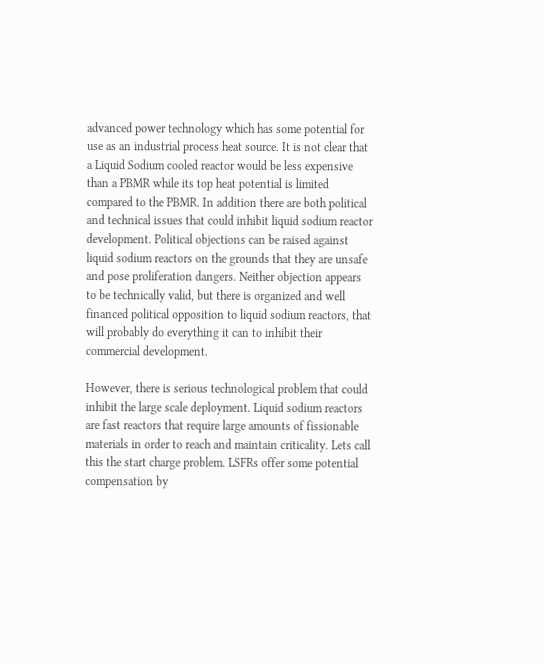advanced power technology which has some potential for use as an industrial process heat source. It is not clear that a Liquid Sodium cooled reactor would be less expensive than a PBMR while its top heat potential is limited compared to the PBMR. In addition there are both political and technical issues that could inhibit liquid sodium reactor development. Political objections can be raised against liquid sodium reactors on the grounds that they are unsafe and pose proliferation dangers. Neither objection appears to be technically valid, but there is organized and well financed political opposition to liquid sodium reactors, that will probably do everything it can to inhibit their commercial development.

However, there is serious technological problem that could inhibit the large scale deployment. Liquid sodium reactors are fast reactors that require large amounts of fissionable materials in order to reach and maintain criticality. Lets call this the start charge problem. LSFRs offer some potential compensation by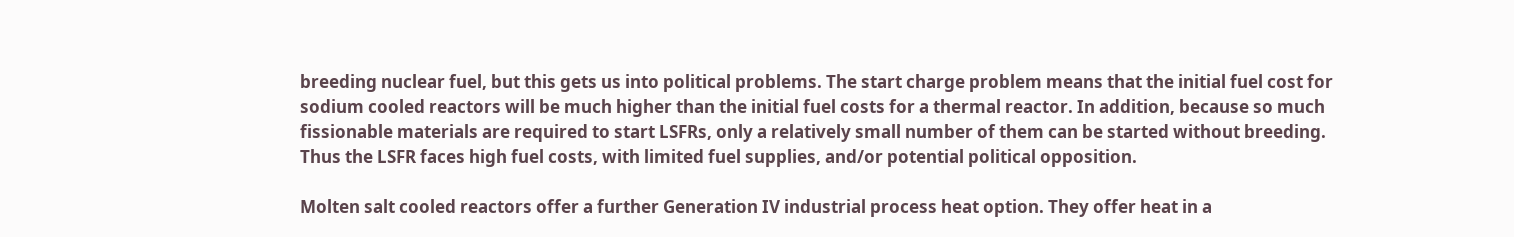breeding nuclear fuel, but this gets us into political problems. The start charge problem means that the initial fuel cost for sodium cooled reactors will be much higher than the initial fuel costs for a thermal reactor. In addition, because so much fissionable materials are required to start LSFRs, only a relatively small number of them can be started without breeding. Thus the LSFR faces high fuel costs, with limited fuel supplies, and/or potential political opposition.

Molten salt cooled reactors offer a further Generation IV industrial process heat option. They offer heat in a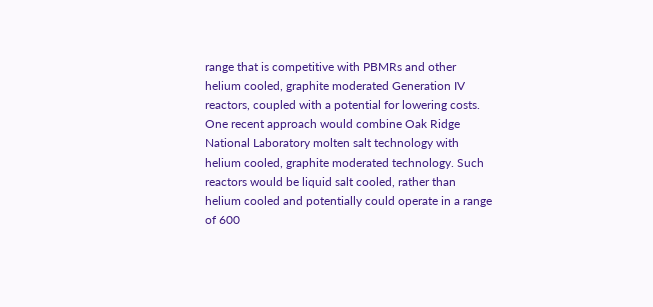range that is competitive with PBMRs and other helium cooled, graphite moderated Generation IV reactors, coupled with a potential for lowering costs. One recent approach would combine Oak Ridge National Laboratory molten salt technology with helium cooled, graphite moderated technology. Such reactors would be liquid salt cooled, rather than helium cooled and potentially could operate in a range of 600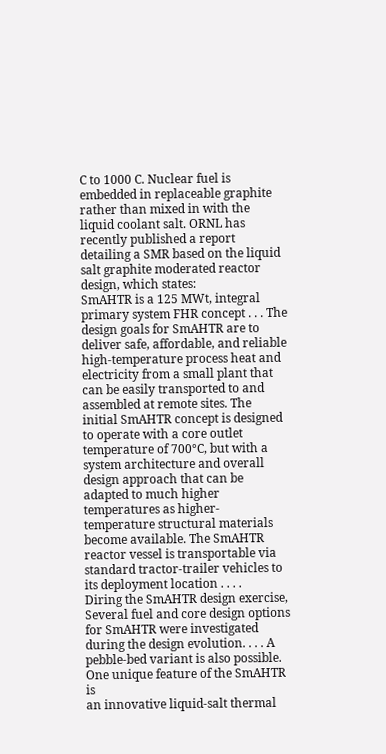C to 1000 C. Nuclear fuel is embedded in replaceable graphite rather than mixed in with the liquid coolant salt. ORNL has recently published a report detailing a SMR based on the liquid salt graphite moderated reactor design, which states:
SmAHTR is a 125 MWt, integral primary system FHR concept . . . The design goals for SmAHTR are to deliver safe, affordable, and reliable high-temperature process heat and electricity from a small plant that can be easily transported to and assembled at remote sites. The initial SmAHTR concept is designed to operate with a core outlet temperature of 700°C, but with a system architecture and overall design approach that can be adapted to much higher temperatures as higher-temperature structural materials become available. The SmAHTR reactor vessel is transportable via standard tractor-trailer vehicles to its deployment location . . . .
Diring the SmAHTR design exercise,
Several fuel and core design options for SmAHTR were investigated during the design evolution. . . . A pebble-bed variant is also possible.
One unique feature of the SmAHTR is
an innovative liquid-salt thermal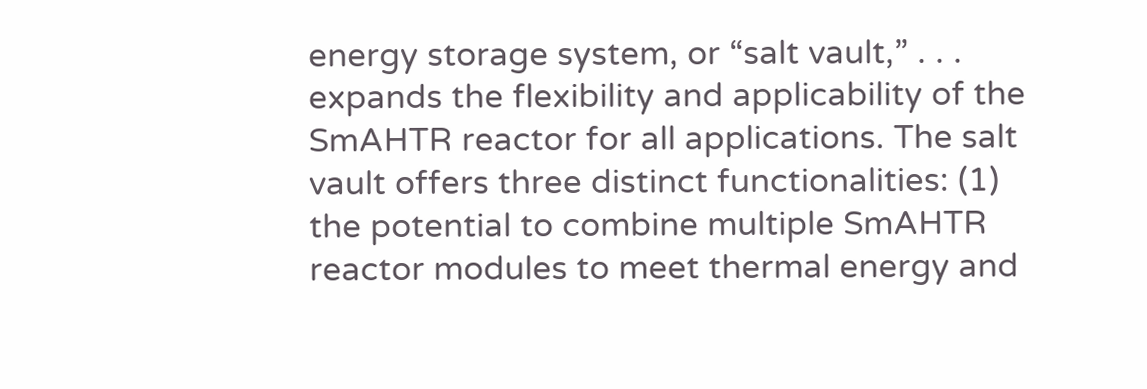energy storage system, or “salt vault,” . . . expands the flexibility and applicability of the SmAHTR reactor for all applications. The salt vault offers three distinct functionalities: (1) the potential to combine multiple SmAHTR reactor modules to meet thermal energy and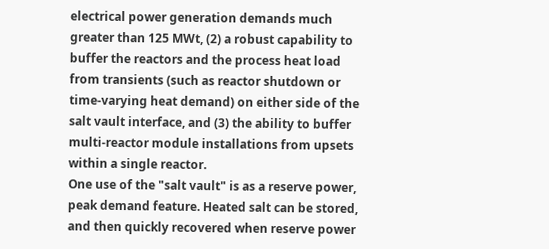electrical power generation demands much greater than 125 MWt, (2) a robust capability to buffer the reactors and the process heat load from transients (such as reactor shutdown or time-varying heat demand) on either side of the salt vault interface, and (3) the ability to buffer multi-reactor module installations from upsets within a single reactor.
One use of the "salt vault" is as a reserve power, peak demand feature. Heated salt can be stored, and then quickly recovered when reserve power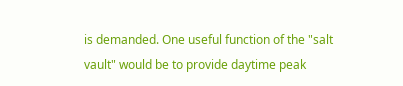is demanded. One useful function of the "salt vault" would be to provide daytime peak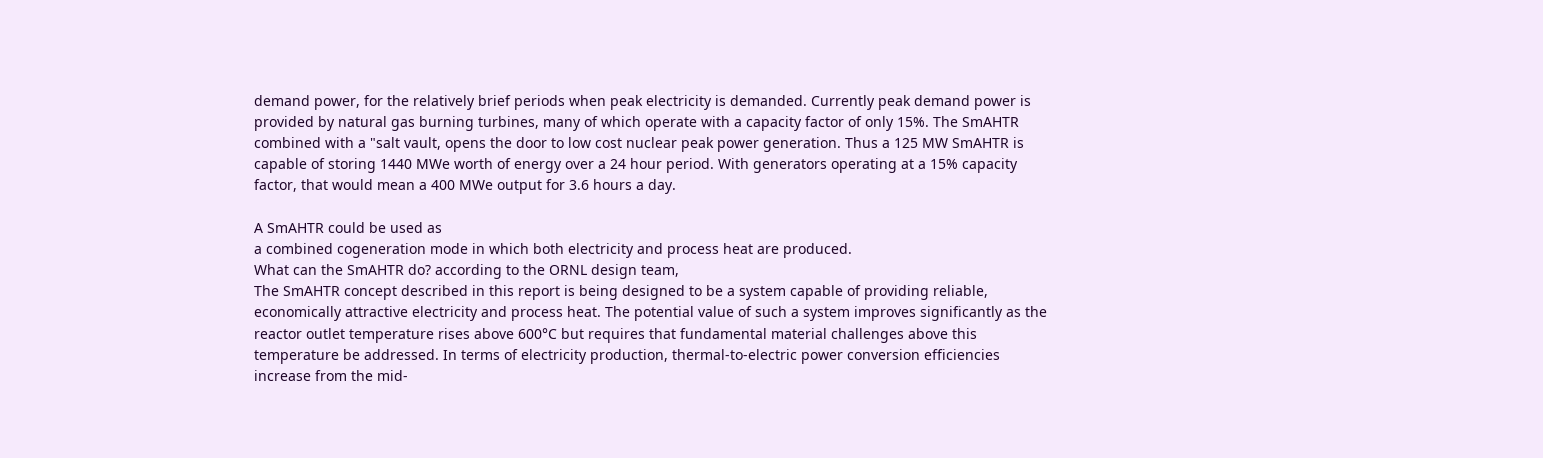demand power, for the relatively brief periods when peak electricity is demanded. Currently peak demand power is provided by natural gas burning turbines, many of which operate with a capacity factor of only 15%. The SmAHTR combined with a "salt vault, opens the door to low cost nuclear peak power generation. Thus a 125 MW SmAHTR is capable of storing 1440 MWe worth of energy over a 24 hour period. With generators operating at a 15% capacity factor, that would mean a 400 MWe output for 3.6 hours a day.

A SmAHTR could be used as
a combined cogeneration mode in which both electricity and process heat are produced.
What can the SmAHTR do? according to the ORNL design team,
The SmAHTR concept described in this report is being designed to be a system capable of providing reliable, economically attractive electricity and process heat. The potential value of such a system improves significantly as the reactor outlet temperature rises above 600°C but requires that fundamental material challenges above this temperature be addressed. In terms of electricity production, thermal-to-electric power conversion efficiencies increase from the mid-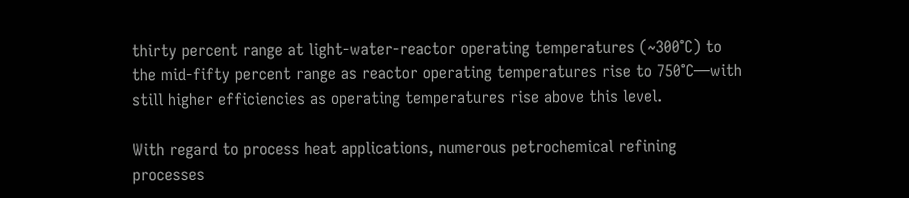thirty percent range at light-water-reactor operating temperatures (~300°C) to the mid-fifty percent range as reactor operating temperatures rise to 750°C—with still higher efficiencies as operating temperatures rise above this level.

With regard to process heat applications, numerous petrochemical refining processes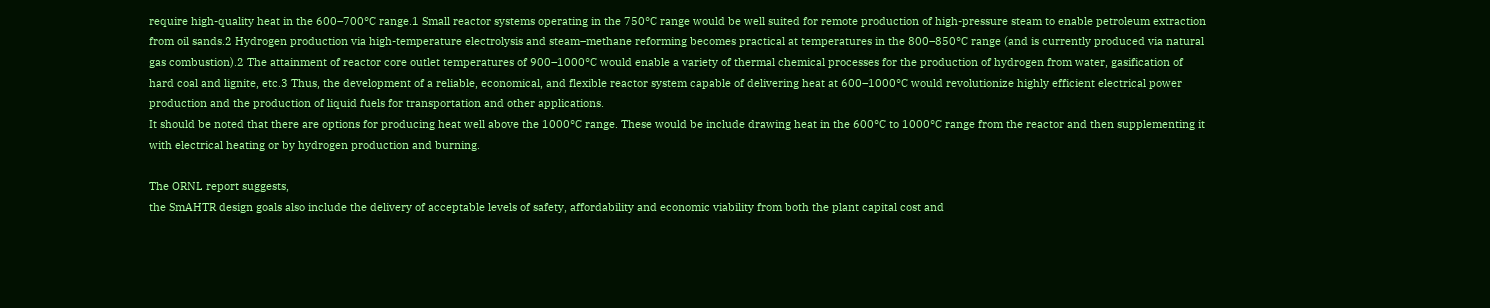require high-quality heat in the 600–700°C range.1 Small reactor systems operating in the 750°C range would be well suited for remote production of high-pressure steam to enable petroleum extraction from oil sands.2 Hydrogen production via high-temperature electrolysis and steam–methane reforming becomes practical at temperatures in the 800–850°C range (and is currently produced via natural gas combustion).2 The attainment of reactor core outlet temperatures of 900–1000°C would enable a variety of thermal chemical processes for the production of hydrogen from water, gasification of hard coal and lignite, etc.3 Thus, the development of a reliable, economical, and flexible reactor system capable of delivering heat at 600–1000°C would revolutionize highly efficient electrical power production and the production of liquid fuels for transportation and other applications.
It should be noted that there are options for producing heat well above the 1000°C range. These would be include drawing heat in the 600°C to 1000°C range from the reactor and then supplementing it with electrical heating or by hydrogen production and burning.

The ORNL report suggests,
the SmAHTR design goals also include the delivery of acceptable levels of safety, affordability and economic viability from both the plant capital cost and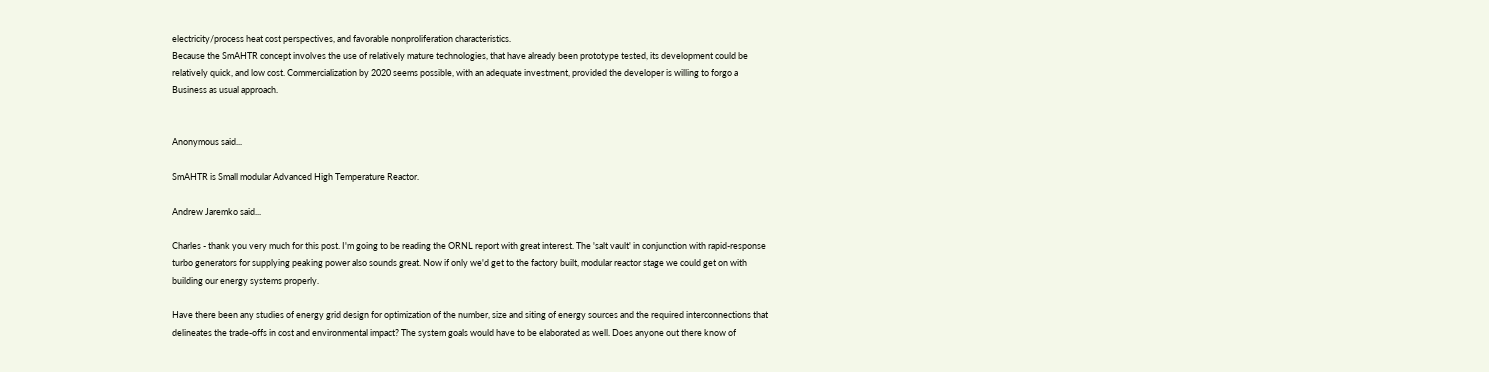electricity/process heat cost perspectives, and favorable nonproliferation characteristics.
Because the SmAHTR concept involves the use of relatively mature technologies, that have already been prototype tested, its development could be relatively quick, and low cost. Commercialization by 2020 seems possible, with an adequate investment, provided the developer is willing to forgo a Business as usual approach.


Anonymous said...

SmAHTR is Small modular Advanced High Temperature Reactor.

Andrew Jaremko said...

Charles - thank you very much for this post. I'm going to be reading the ORNL report with great interest. The 'salt vault' in conjunction with rapid-response turbo generators for supplying peaking power also sounds great. Now if only we'd get to the factory built, modular reactor stage we could get on with building our energy systems properly.

Have there been any studies of energy grid design for optimization of the number, size and siting of energy sources and the required interconnections that delineates the trade-offs in cost and environmental impact? The system goals would have to be elaborated as well. Does anyone out there know of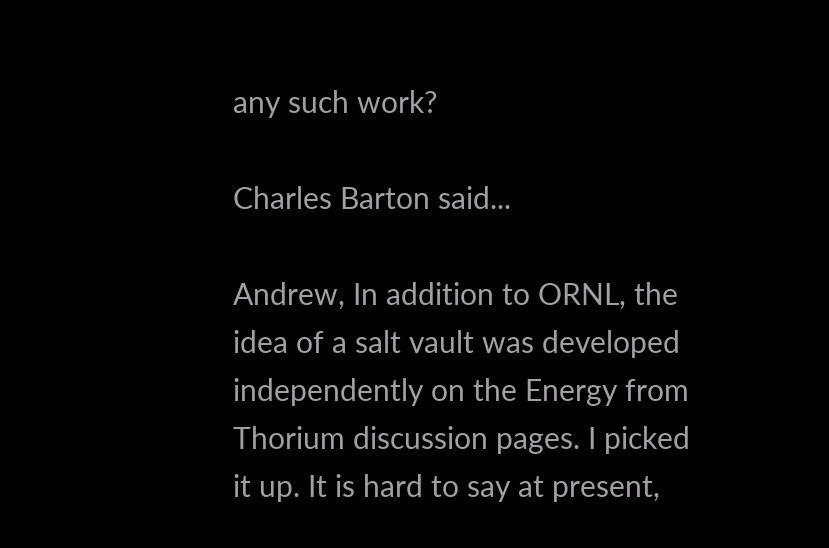any such work?

Charles Barton said...

Andrew, In addition to ORNL, the idea of a salt vault was developed independently on the Energy from Thorium discussion pages. I picked it up. It is hard to say at present,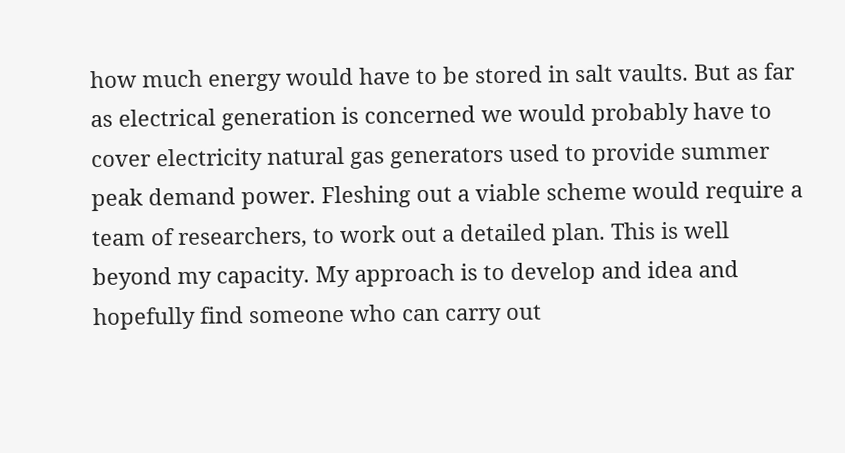how much energy would have to be stored in salt vaults. But as far as electrical generation is concerned we would probably have to cover electricity natural gas generators used to provide summer peak demand power. Fleshing out a viable scheme would require a team of researchers, to work out a detailed plan. This is well beyond my capacity. My approach is to develop and idea and hopefully find someone who can carry out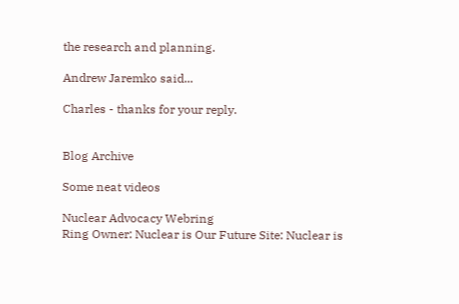the research and planning.

Andrew Jaremko said...

Charles - thanks for your reply.


Blog Archive

Some neat videos

Nuclear Advocacy Webring
Ring Owner: Nuclear is Our Future Site: Nuclear is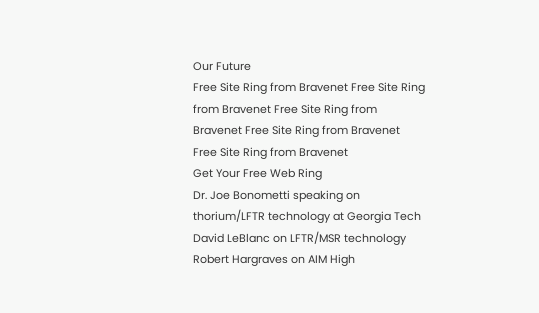Our Future
Free Site Ring from Bravenet Free Site Ring from Bravenet Free Site Ring from Bravenet Free Site Ring from Bravenet Free Site Ring from Bravenet
Get Your Free Web Ring
Dr. Joe Bonometti speaking on thorium/LFTR technology at Georgia Tech David LeBlanc on LFTR/MSR technology Robert Hargraves on AIM High